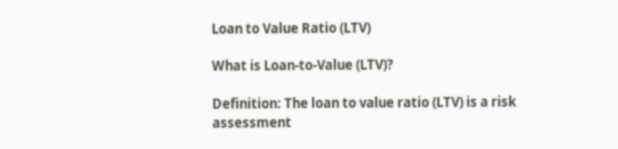Loan to Value Ratio (LTV)

What is Loan-to-Value (LTV)?

Definition: The loan to value ratio (LTV) is a risk assessment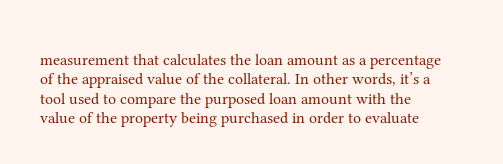measurement that calculates the loan amount as a percentage of the appraised value of the collateral. In other words, it’s a tool used to compare the purposed loan amount with the value of the property being purchased in order to evaluate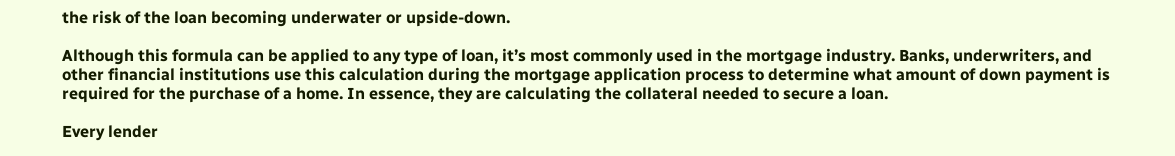the risk of the loan becoming underwater or upside-down.

Although this formula can be applied to any type of loan, it’s most commonly used in the mortgage industry. Banks, underwriters, and other financial institutions use this calculation during the mortgage application process to determine what amount of down payment is required for the purchase of a home. In essence, they are calculating the collateral needed to secure a loan.

Every lender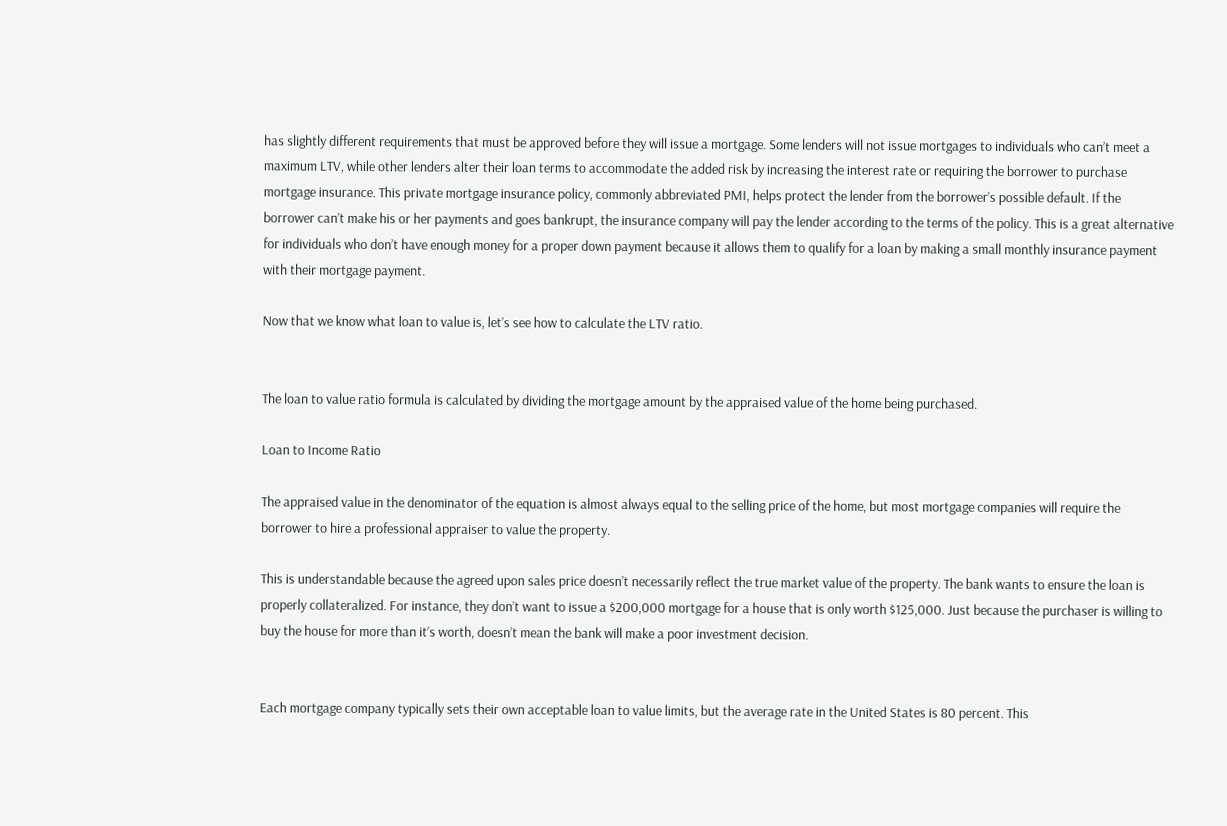has slightly different requirements that must be approved before they will issue a mortgage. Some lenders will not issue mortgages to individuals who can’t meet a maximum LTV, while other lenders alter their loan terms to accommodate the added risk by increasing the interest rate or requiring the borrower to purchase mortgage insurance. This private mortgage insurance policy, commonly abbreviated PMI, helps protect the lender from the borrower’s possible default. If the borrower can’t make his or her payments and goes bankrupt, the insurance company will pay the lender according to the terms of the policy. This is a great alternative for individuals who don’t have enough money for a proper down payment because it allows them to qualify for a loan by making a small monthly insurance payment with their mortgage payment.

Now that we know what loan to value is, let’s see how to calculate the LTV ratio.


The loan to value ratio formula is calculated by dividing the mortgage amount by the appraised value of the home being purchased.

Loan to Income Ratio

The appraised value in the denominator of the equation is almost always equal to the selling price of the home, but most mortgage companies will require the borrower to hire a professional appraiser to value the property.

This is understandable because the agreed upon sales price doesn’t necessarily reflect the true market value of the property. The bank wants to ensure the loan is properly collateralized. For instance, they don’t want to issue a $200,000 mortgage for a house that is only worth $125,000. Just because the purchaser is willing to buy the house for more than it’s worth, doesn’t mean the bank will make a poor investment decision.


Each mortgage company typically sets their own acceptable loan to value limits, but the average rate in the United States is 80 percent. This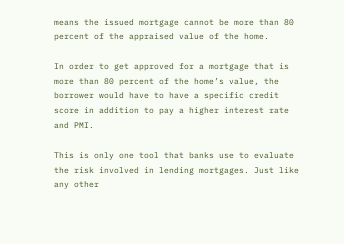means the issued mortgage cannot be more than 80 percent of the appraised value of the home.

In order to get approved for a mortgage that is more than 80 percent of the home’s value, the borrower would have to have a specific credit score in addition to pay a higher interest rate and PMI.

This is only one tool that banks use to evaluate the risk involved in lending mortgages. Just like any other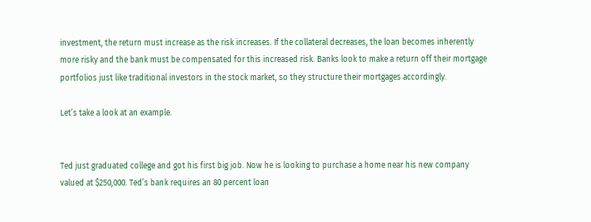investment, the return must increase as the risk increases. If the collateral decreases, the loan becomes inherently more risky and the bank must be compensated for this increased risk. Banks look to make a return off their mortgage portfolios just like traditional investors in the stock market, so they structure their mortgages accordingly.

Let’s take a look at an example.


Ted just graduated college and got his first big job. Now he is looking to purchase a home near his new company valued at $250,000. Ted’s bank requires an 80 percent loan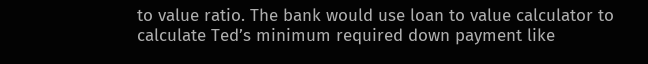to value ratio. The bank would use loan to value calculator to calculate Ted’s minimum required down payment like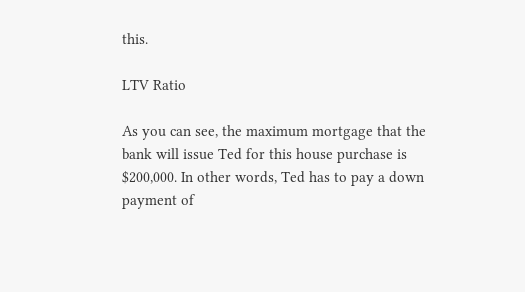this.

LTV Ratio

As you can see, the maximum mortgage that the bank will issue Ted for this house purchase is $200,000. In other words, Ted has to pay a down payment of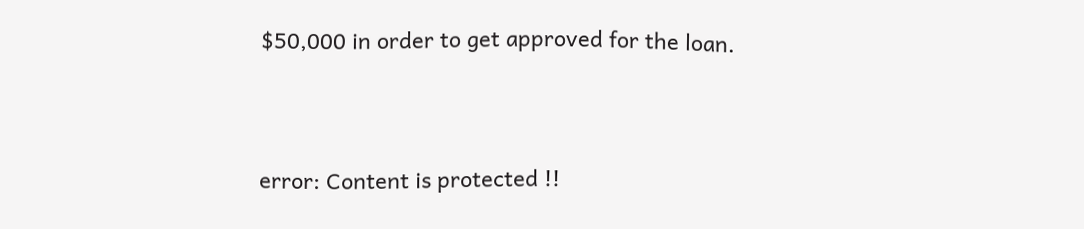$50,000 in order to get approved for the loan.



error: Content is protected !!